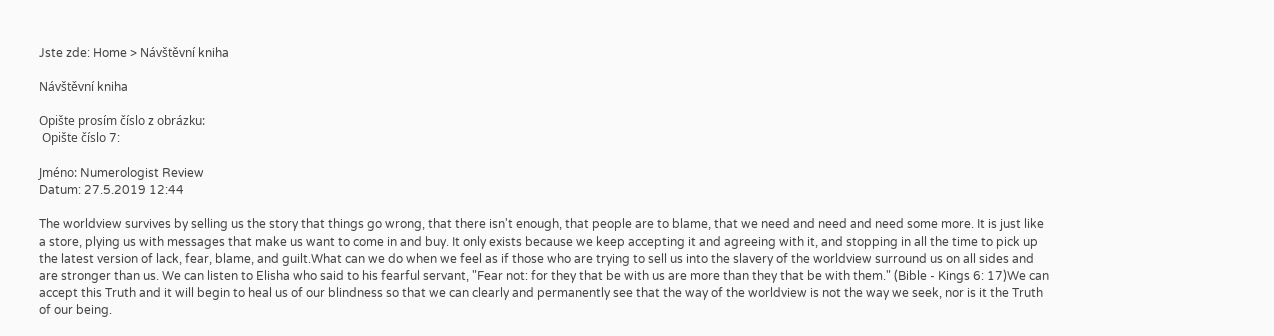Jste zde: Home > Návštěvní kniha

Návštěvní kniha

Opište prosím číslo z obrázku:
 Opište číslo 7:

Jméno: Numerologist Review
Datum: 27.5.2019 12:44

The worldview survives by selling us the story that things go wrong, that there isn't enough, that people are to blame, that we need and need and need some more. It is just like a store, plying us with messages that make us want to come in and buy. It only exists because we keep accepting it and agreeing with it, and stopping in all the time to pick up the latest version of lack, fear, blame, and guilt.What can we do when we feel as if those who are trying to sell us into the slavery of the worldview surround us on all sides and are stronger than us. We can listen to Elisha who said to his fearful servant, "Fear not: for they that be with us are more than they that be with them." (Bible - Kings 6: 17)We can accept this Truth and it will begin to heal us of our blindness so that we can clearly and permanently see that the way of the worldview is not the way we seek, nor is it the Truth of our being.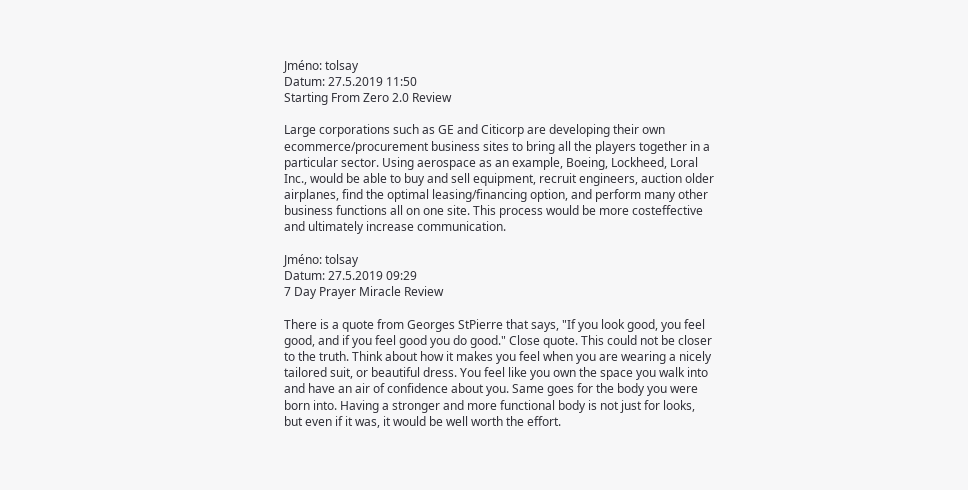Jméno: tolsay
Datum: 27.5.2019 11:50
Starting From Zero 2.0 Review

Large corporations such as GE and Citicorp are developing their own ecommerce/procurement business sites to bring all the players together in a particular sector. Using aerospace as an example, Boeing, Lockheed, Loral Inc., would be able to buy and sell equipment, recruit engineers, auction older airplanes, find the optimal leasing/financing option, and perform many other business functions all on one site. This process would be more costeffective and ultimately increase communication.

Jméno: tolsay
Datum: 27.5.2019 09:29
7 Day Prayer Miracle Review

There is a quote from Georges StPierre that says, "If you look good, you feel good, and if you feel good you do good." Close quote. This could not be closer to the truth. Think about how it makes you feel when you are wearing a nicely tailored suit, or beautiful dress. You feel like you own the space you walk into and have an air of confidence about you. Same goes for the body you were born into. Having a stronger and more functional body is not just for looks, but even if it was, it would be well worth the effort.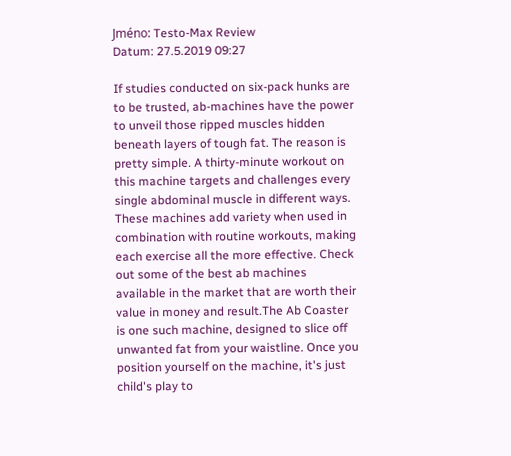Jméno: Testo-Max Review
Datum: 27.5.2019 09:27

If studies conducted on six-pack hunks are to be trusted, ab-machines have the power to unveil those ripped muscles hidden beneath layers of tough fat. The reason is pretty simple. A thirty-minute workout on this machine targets and challenges every single abdominal muscle in different ways. These machines add variety when used in combination with routine workouts, making each exercise all the more effective. Check out some of the best ab machines available in the market that are worth their value in money and result.The Ab Coaster is one such machine, designed to slice off unwanted fat from your waistline. Once you position yourself on the machine, it's just child's play to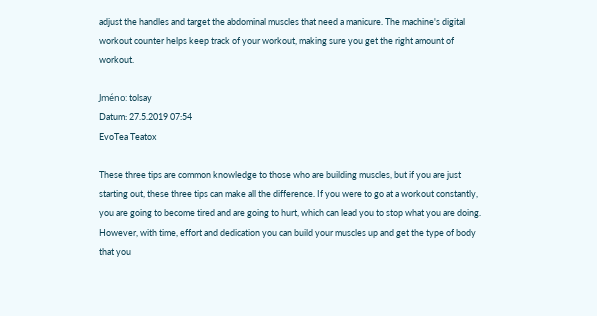adjust the handles and target the abdominal muscles that need a manicure. The machine's digital workout counter helps keep track of your workout, making sure you get the right amount of workout.

Jméno: tolsay
Datum: 27.5.2019 07:54
EvoTea Teatox

These three tips are common knowledge to those who are building muscles, but if you are just starting out, these three tips can make all the difference. If you were to go at a workout constantly, you are going to become tired and are going to hurt, which can lead you to stop what you are doing. However, with time, effort and dedication you can build your muscles up and get the type of body that you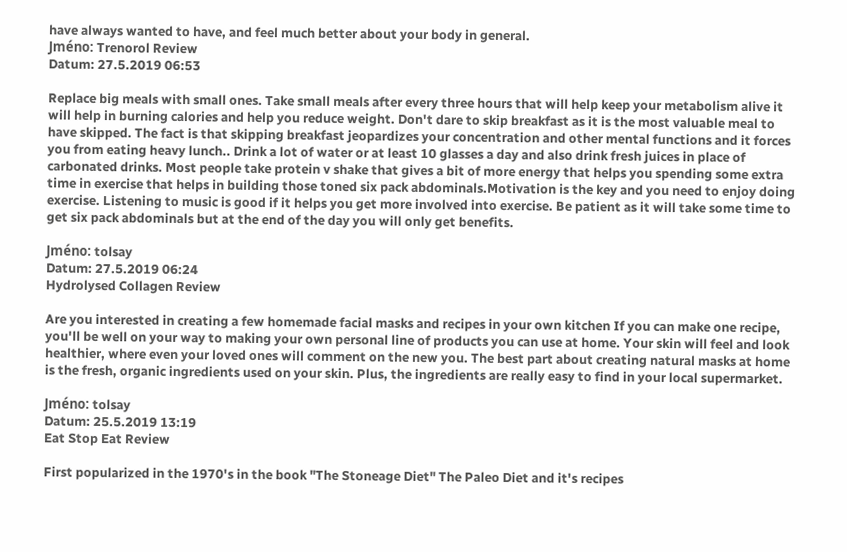have always wanted to have, and feel much better about your body in general.
Jméno: Trenorol Review
Datum: 27.5.2019 06:53

Replace big meals with small ones. Take small meals after every three hours that will help keep your metabolism alive it will help in burning calories and help you reduce weight. Don't dare to skip breakfast as it is the most valuable meal to have skipped. The fact is that skipping breakfast jeopardizes your concentration and other mental functions and it forces you from eating heavy lunch.. Drink a lot of water or at least 10 glasses a day and also drink fresh juices in place of carbonated drinks. Most people take protein v shake that gives a bit of more energy that helps you spending some extra time in exercise that helps in building those toned six pack abdominals.Motivation is the key and you need to enjoy doing exercise. Listening to music is good if it helps you get more involved into exercise. Be patient as it will take some time to get six pack abdominals but at the end of the day you will only get benefits.

Jméno: tolsay
Datum: 27.5.2019 06:24
Hydrolysed Collagen Review

Are you interested in creating a few homemade facial masks and recipes in your own kitchen If you can make one recipe, you'll be well on your way to making your own personal line of products you can use at home. Your skin will feel and look healthier, where even your loved ones will comment on the new you. The best part about creating natural masks at home is the fresh, organic ingredients used on your skin. Plus, the ingredients are really easy to find in your local supermarket.

Jméno: tolsay
Datum: 25.5.2019 13:19
Eat Stop Eat Review

First popularized in the 1970's in the book "The Stoneage Diet" The Paleo Diet and it's recipes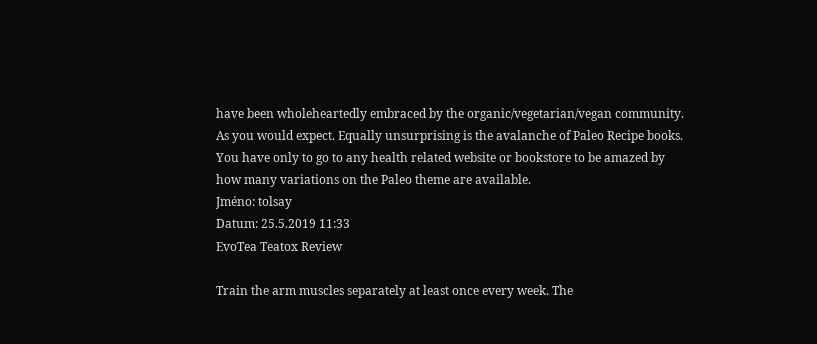have been wholeheartedly embraced by the organic/vegetarian/vegan community. As you would expect. Equally unsurprising is the avalanche of Paleo Recipe books. You have only to go to any health related website or bookstore to be amazed by how many variations on the Paleo theme are available.
Jméno: tolsay
Datum: 25.5.2019 11:33
EvoTea Teatox Review

Train the arm muscles separately at least once every week. The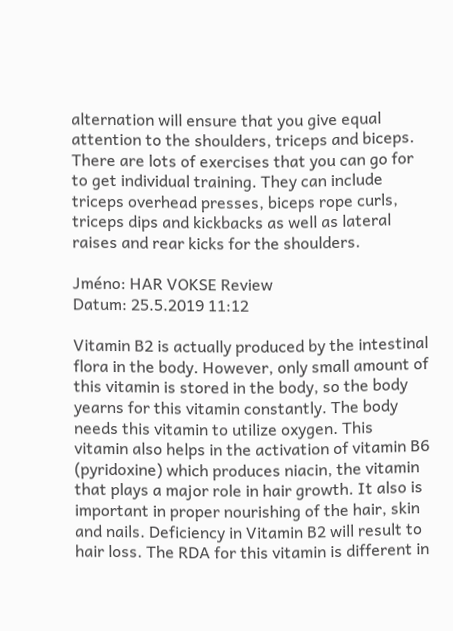alternation will ensure that you give equal attention to the shoulders, triceps and biceps. There are lots of exercises that you can go for to get individual training. They can include triceps overhead presses, biceps rope curls, triceps dips and kickbacks as well as lateral raises and rear kicks for the shoulders.

Jméno: HAR VOKSE Review
Datum: 25.5.2019 11:12

Vitamin B2 is actually produced by the intestinal flora in the body. However, only small amount of this vitamin is stored in the body, so the body yearns for this vitamin constantly. The body needs this vitamin to utilize oxygen. This vitamin also helps in the activation of vitamin B6 (pyridoxine) which produces niacin, the vitamin that plays a major role in hair growth. It also is important in proper nourishing of the hair, skin and nails. Deficiency in Vitamin B2 will result to hair loss. The RDA for this vitamin is different in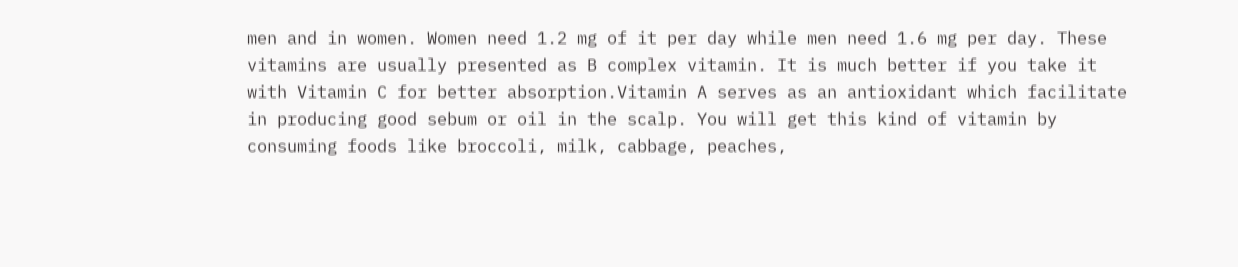men and in women. Women need 1.2 mg of it per day while men need 1.6 mg per day. These vitamins are usually presented as B complex vitamin. It is much better if you take it with Vitamin C for better absorption.Vitamin A serves as an antioxidant which facilitate in producing good sebum or oil in the scalp. You will get this kind of vitamin by consuming foods like broccoli, milk, cabbage, peaches,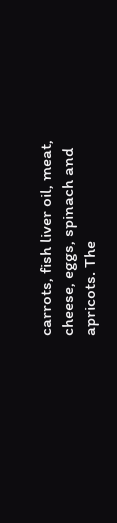carrots, fish liver oil, meat, cheese, eggs, spinach and apricots. The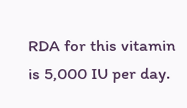RDA for this vitamin is 5,000 IU per day.